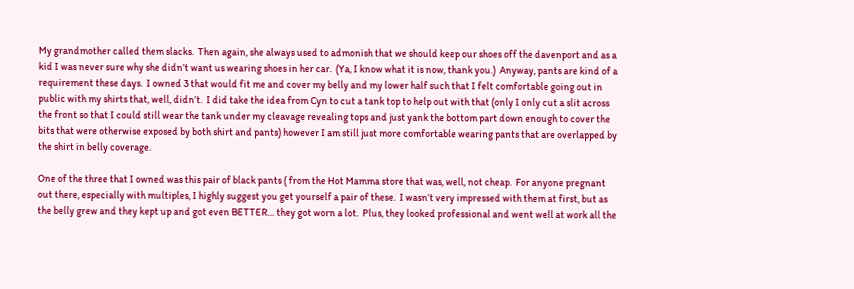My grandmother called them slacks.  Then again, she always used to admonish that we should keep our shoes off the davenport and as a kid I was never sure why she didn’t want us wearing shoes in her car.  (Ya, I know what it is now, thank you.)  Anyway, pants are kind of a requirement these days.  I owned 3 that would fit me and cover my belly and my lower half such that I felt comfortable going out in public with my shirts that, well, didn’t.  I did take the idea from Cyn to cut a tank top to help out with that (only I only cut a slit across the front so that I could still wear the tank under my cleavage revealing tops and just yank the bottom part down enough to cover the bits that were otherwise exposed by both shirt and pants) however I am still just more comfortable wearing pants that are overlapped by the shirt in belly coverage.

One of the three that I owned was this pair of black pants ( from the Hot Mamma store that was, well, not cheap.  For anyone pregnant out there, especially with multiples, I highly suggest you get yourself a pair of these.  I wasn’t very impressed with them at first, but as the belly grew and they kept up and got even BETTER… they got worn a lot.  Plus, they looked professional and went well at work all the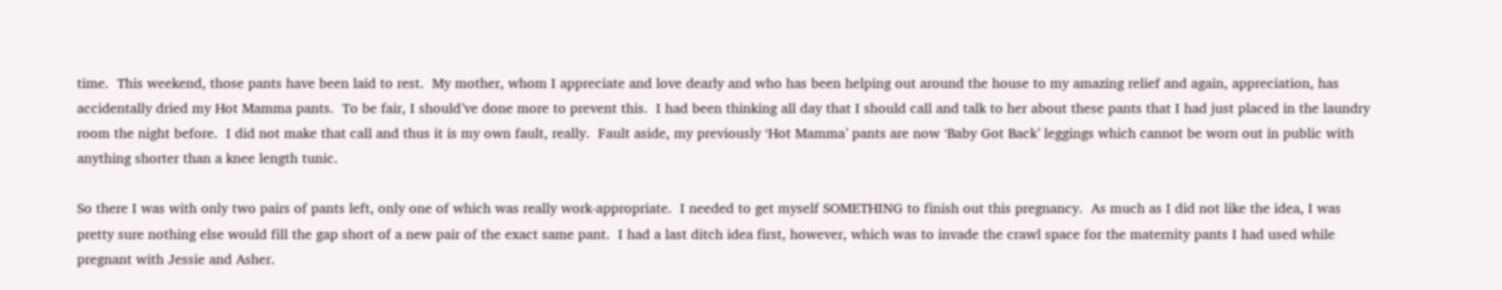time.  This weekend, those pants have been laid to rest.  My mother, whom I appreciate and love dearly and who has been helping out around the house to my amazing relief and again, appreciation, has accidentally dried my Hot Mamma pants.  To be fair, I should’ve done more to prevent this.  I had been thinking all day that I should call and talk to her about these pants that I had just placed in the laundry room the night before.  I did not make that call and thus it is my own fault, really.  Fault aside, my previously ‘Hot Mamma’ pants are now ‘Baby Got Back’ leggings which cannot be worn out in public with anything shorter than a knee length tunic.

So there I was with only two pairs of pants left, only one of which was really work-appropriate.  I needed to get myself SOMETHING to finish out this pregnancy.  As much as I did not like the idea, I was pretty sure nothing else would fill the gap short of a new pair of the exact same pant.  I had a last ditch idea first, however, which was to invade the crawl space for the maternity pants I had used while pregnant with Jessie and Asher.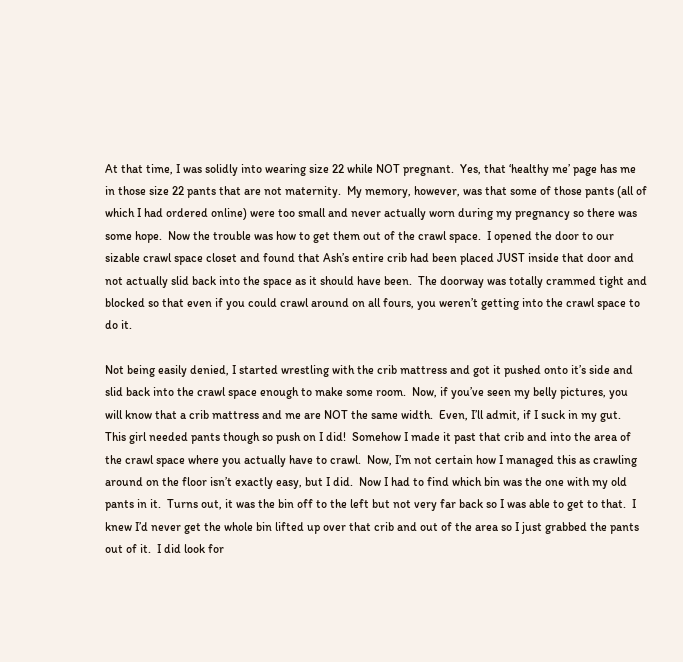At that time, I was solidly into wearing size 22 while NOT pregnant.  Yes, that ‘healthy me’ page has me in those size 22 pants that are not maternity.  My memory, however, was that some of those pants (all of which I had ordered online) were too small and never actually worn during my pregnancy so there was some hope.  Now the trouble was how to get them out of the crawl space.  I opened the door to our sizable crawl space closet and found that Ash’s entire crib had been placed JUST inside that door and not actually slid back into the space as it should have been.  The doorway was totally crammed tight and blocked so that even if you could crawl around on all fours, you weren’t getting into the crawl space to do it.

Not being easily denied, I started wrestling with the crib mattress and got it pushed onto it’s side and slid back into the crawl space enough to make some room.  Now, if you’ve seen my belly pictures, you will know that a crib mattress and me are NOT the same width.  Even, I’ll admit, if I suck in my gut.  This girl needed pants though so push on I did!  Somehow I made it past that crib and into the area of the crawl space where you actually have to crawl.  Now, I’m not certain how I managed this as crawling around on the floor isn’t exactly easy, but I did.  Now I had to find which bin was the one with my old pants in it.  Turns out, it was the bin off to the left but not very far back so I was able to get to that.  I knew I’d never get the whole bin lifted up over that crib and out of the area so I just grabbed the pants out of it.  I did look for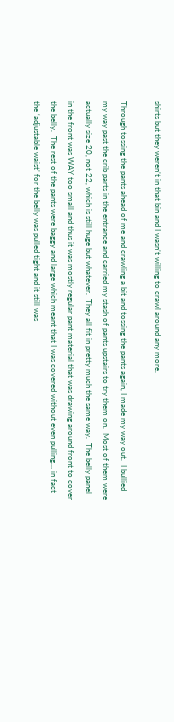shirts but they weren’t in that bin and I wasn’t willing to crawl around any more.

Through tossing the pants ahead of me and crawling a bit and tossing the pants again, I made my way out.  I bullied my way past the crib parts in the entrance and carried my stash of pants upstairs to try them on.  Most of them were actually size 20, not 22, which is still huge but whatever.  They all fit in pretty much the same way.  The belly panel in the front was WAY too small and thus it was mostly regular pant material that was drawing around front to cover the belly.  The rest of the pants were baggy and large which meant that I was covered without even pulling… in fact the ‘adjustable waist’ for the belly was pulled tight and it still was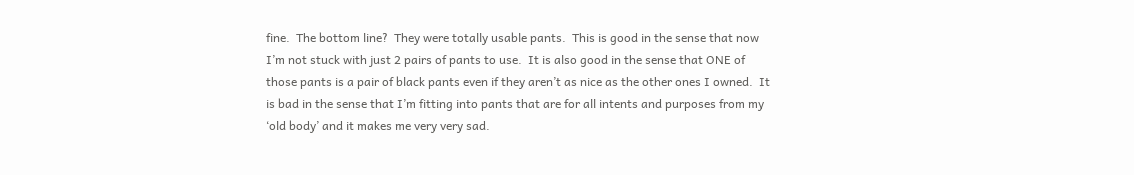fine.  The bottom line?  They were totally usable pants.  This is good in the sense that now I’m not stuck with just 2 pairs of pants to use.  It is also good in the sense that ONE of those pants is a pair of black pants even if they aren’t as nice as the other ones I owned.  It is bad in the sense that I’m fitting into pants that are for all intents and purposes from my ‘old body’ and it makes me very very sad.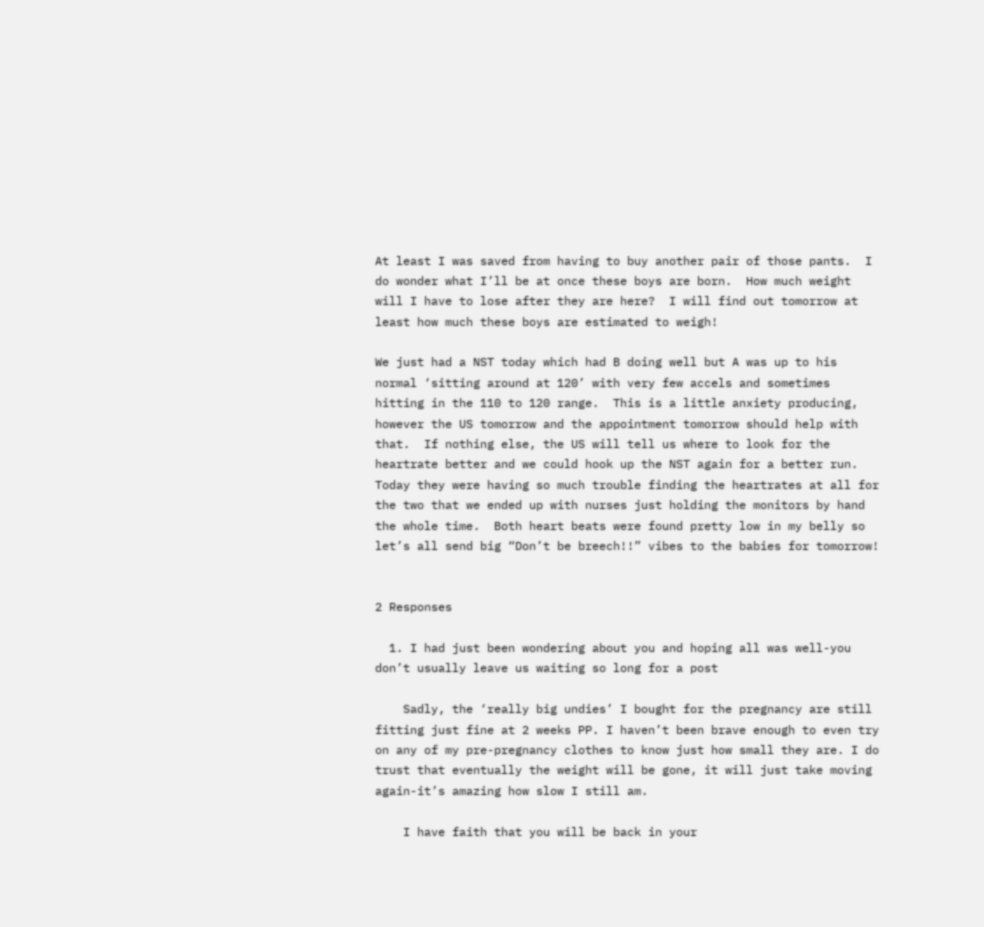At least I was saved from having to buy another pair of those pants.  I do wonder what I’ll be at once these boys are born.  How much weight will I have to lose after they are here?  I will find out tomorrow at least how much these boys are estimated to weigh!

We just had a NST today which had B doing well but A was up to his normal ‘sitting around at 120’ with very few accels and sometimes hitting in the 110 to 120 range.  This is a little anxiety producing, however the US tomorrow and the appointment tomorrow should help with that.  If nothing else, the US will tell us where to look for the heartrate better and we could hook up the NST again for a better run.  Today they were having so much trouble finding the heartrates at all for the two that we ended up with nurses just holding the monitors by hand the whole time.  Both heart beats were found pretty low in my belly so let’s all send big “Don’t be breech!!” vibes to the babies for tomorrow!


2 Responses

  1. I had just been wondering about you and hoping all was well-you don’t usually leave us waiting so long for a post

    Sadly, the ‘really big undies’ I bought for the pregnancy are still fitting just fine at 2 weeks PP. I haven’t been brave enough to even try on any of my pre-pregnancy clothes to know just how small they are. I do trust that eventually the weight will be gone, it will just take moving again-it’s amazing how slow I still am.

    I have faith that you will be back in your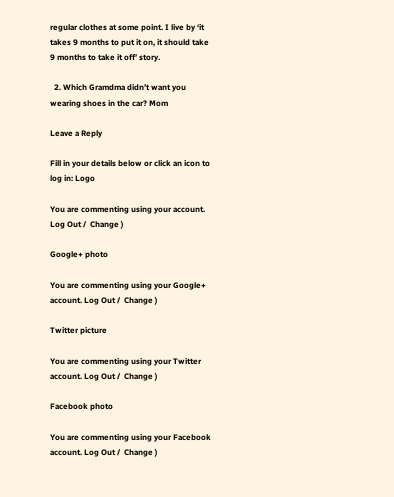regular clothes at some point. I live by ‘it takes 9 months to put it on, it should take 9 months to take it off’ story.

  2. Which Gramdma didn’t want you wearing shoes in the car? Mom

Leave a Reply

Fill in your details below or click an icon to log in: Logo

You are commenting using your account. Log Out /  Change )

Google+ photo

You are commenting using your Google+ account. Log Out /  Change )

Twitter picture

You are commenting using your Twitter account. Log Out /  Change )

Facebook photo

You are commenting using your Facebook account. Log Out /  Change )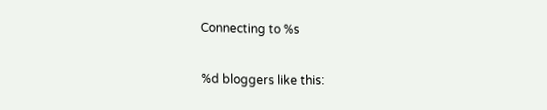Connecting to %s

%d bloggers like this: